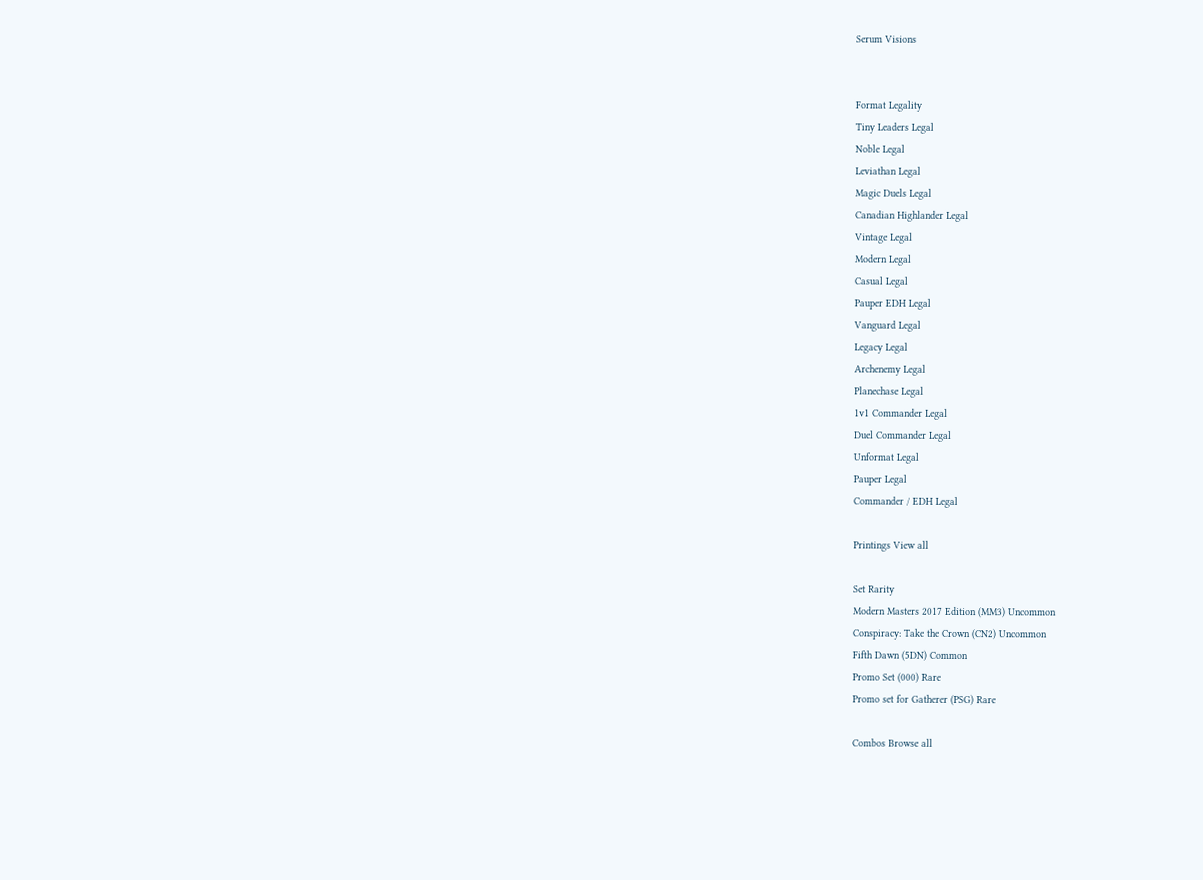Serum Visions


Format Legality
Tiny Leaders Legal
Noble Legal
Leviathan Legal
Magic Duels Legal
Canadian Highlander Legal
Vintage Legal
Modern Legal
Casual Legal
Pauper EDH Legal
Vanguard Legal
Legacy Legal
Archenemy Legal
Planechase Legal
1v1 Commander Legal
Duel Commander Legal
Unformat Legal
Pauper Legal
Commander / EDH Legal

Printings View all

Set Rarity
Modern Masters 2017 Edition (MM3) Uncommon
Conspiracy: Take the Crown (CN2) Uncommon
Fifth Dawn (5DN) Common
Promo Set (000) Rare
Promo set for Gatherer (PSG) Rare

Combos Browse all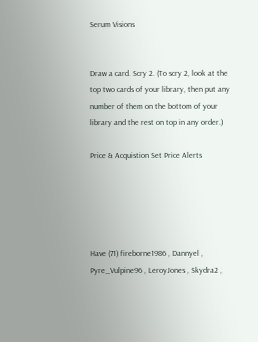Serum Visions


Draw a card. Scry 2. (To scry 2, look at the top two cards of your library, then put any number of them on the bottom of your library and the rest on top in any order.)

Price & Acquistion Set Price Alerts





Have (71) fireborne1986 , Dannyel , Pyre_Vulpine96 , LeroyJones , Skydra2 ,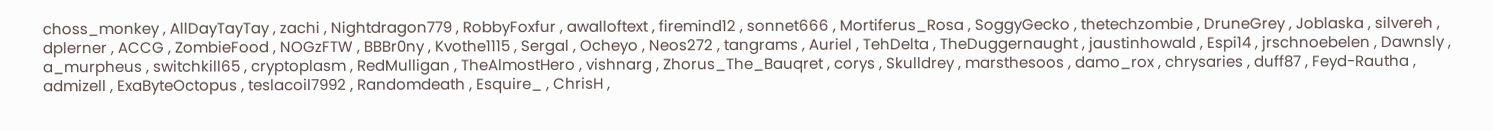choss_monkey , AllDayTayTay , zachi , Nightdragon779 , RobbyFoxfur , awalloftext , firemind12 , sonnet666 , Mortiferus_Rosa , SoggyGecko , thetechzombie , DruneGrey , Joblaska , silvereh , dplerner , ACCG , ZombieFood , NOGzFTW , BBBr0ny , Kvothe1115 , Sergal , Ocheyo , Neos272 , tangrams , Auriel , TehDelta , TheDuggernaught , jaustinhowald , Espi14 , jrschnoebelen , Dawnsly , a_murpheus , switchkill65 , cryptoplasm , RedMulligan , TheAlmostHero , vishnarg , Zhorus_The_Bauqret , corys , Skulldrey , marsthesoos , damo_rox , chrysaries , duff87 , Feyd-Rautha , admizell , ExaByteOctopus , teslacoil7992 , Randomdeath , Esquire_ , ChrisH ,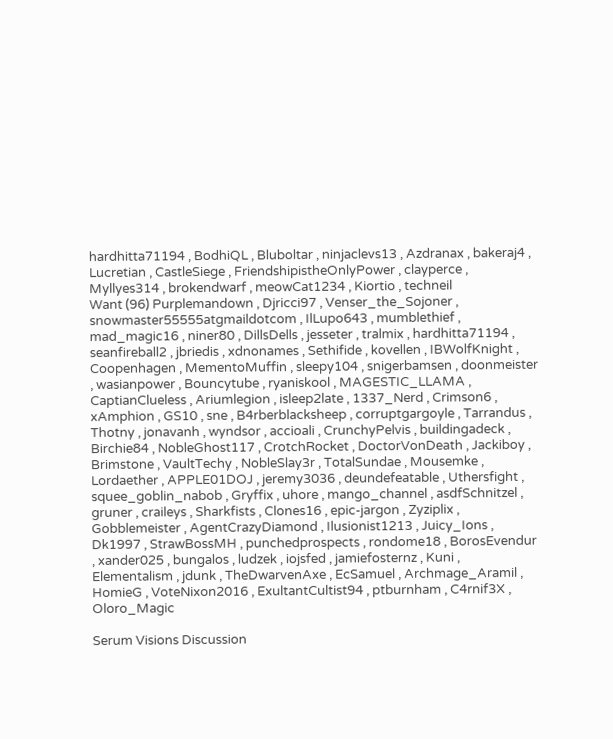hardhitta71194 , BodhiQL , Bluboltar , ninjaclevs13 , Azdranax , bakeraj4 , Lucretian , CastleSiege , FriendshipistheOnlyPower , clayperce , Myllyes314 , brokendwarf , meowCat1234 , Kiortio , techneil
Want (96) Purplemandown , Djricci97 , Venser_the_Sojoner , snowmaster55555atgmaildotcom , IlLupo643 , mumblethief , mad_magic16 , niner80 , DillsDells , jesseter , tralmix , hardhitta71194 , seanfireball2 , jbriedis , xdnonames , Sethifide , kovellen , IBWolfKnight , Coopenhagen , MementoMuffin , sleepy104 , snigerbamsen , doonmeister , wasianpower , Bouncytube , ryaniskool , MAGESTIC_LLAMA , CaptianClueless , Ariumlegion , isleep2late , 1337_Nerd , Crimson6 , xAmphion , GS10 , sne , B4rberblacksheep , corruptgargoyle , Tarrandus , Thotny , jonavanh , wyndsor , accioali , CrunchyPelvis , buildingadeck , Birchie84 , NobleGhost117 , CrotchRocket , DoctorVonDeath , Jackiboy , Brimstone , VaultTechy , NobleSlay3r , TotalSundae , Mousemke , Lordaether , APPLE01DOJ , jeremy3036 , deundefeatable , Uthersfight , squee_goblin_nabob , Gryffix , uhore , mango_channel , asdfSchnitzel , gruner , craileys , Sharkfists , Clones16 , epic-jargon , Zyziplix , Gobblemeister , AgentCrazyDiamond , Ilusionist1213 , Juicy_Ions , Dk1997 , StrawBossMH , punchedprospects , rondome18 , BorosEvendur , xander025 , bungalos , ludzek , iojsfed , jamiefosternz , Kuni , Elementalism , jdunk , TheDwarvenAxe , EcSamuel , Archmage_Aramil , HomieG , VoteNixon2016 , ExultantCultist94 , ptburnham , C4rnif3X , Oloro_Magic

Serum Visions Discussion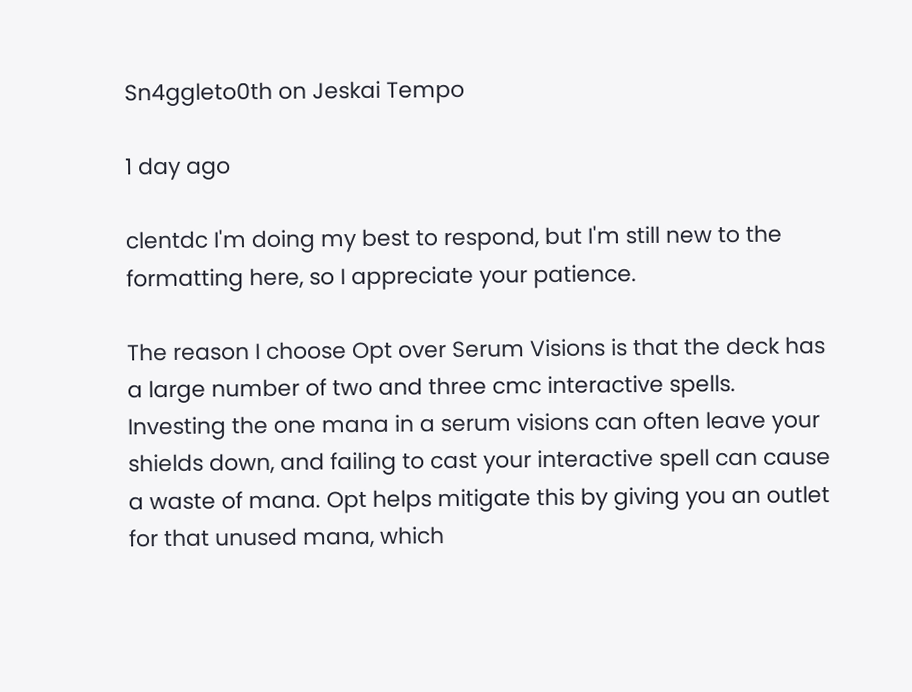Sn4ggleto0th on Jeskai Tempo

1 day ago

clentdc I'm doing my best to respond, but I'm still new to the formatting here, so I appreciate your patience.

The reason I choose Opt over Serum Visions is that the deck has a large number of two and three cmc interactive spells. Investing the one mana in a serum visions can often leave your shields down, and failing to cast your interactive spell can cause a waste of mana. Opt helps mitigate this by giving you an outlet for that unused mana, which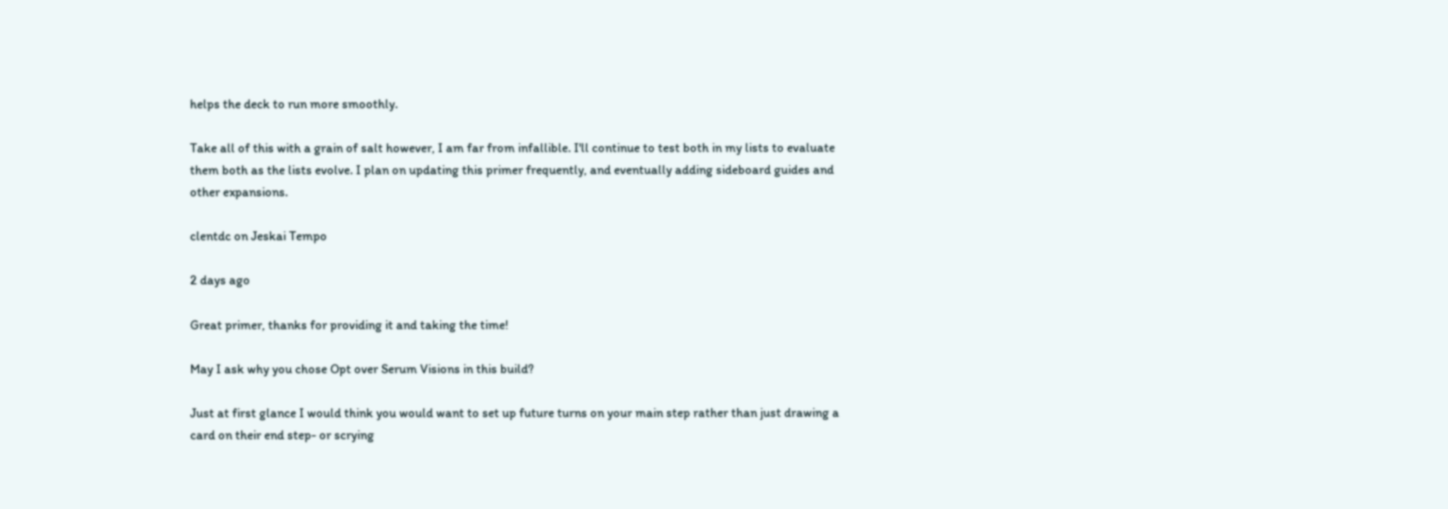helps the deck to run more smoothly.

Take all of this with a grain of salt however, I am far from infallible. I'll continue to test both in my lists to evaluate them both as the lists evolve. I plan on updating this primer frequently, and eventually adding sideboard guides and other expansions.

clentdc on Jeskai Tempo

2 days ago

Great primer, thanks for providing it and taking the time!

May I ask why you chose Opt over Serum Visions in this build?

Just at first glance I would think you would want to set up future turns on your main step rather than just drawing a card on their end step- or scrying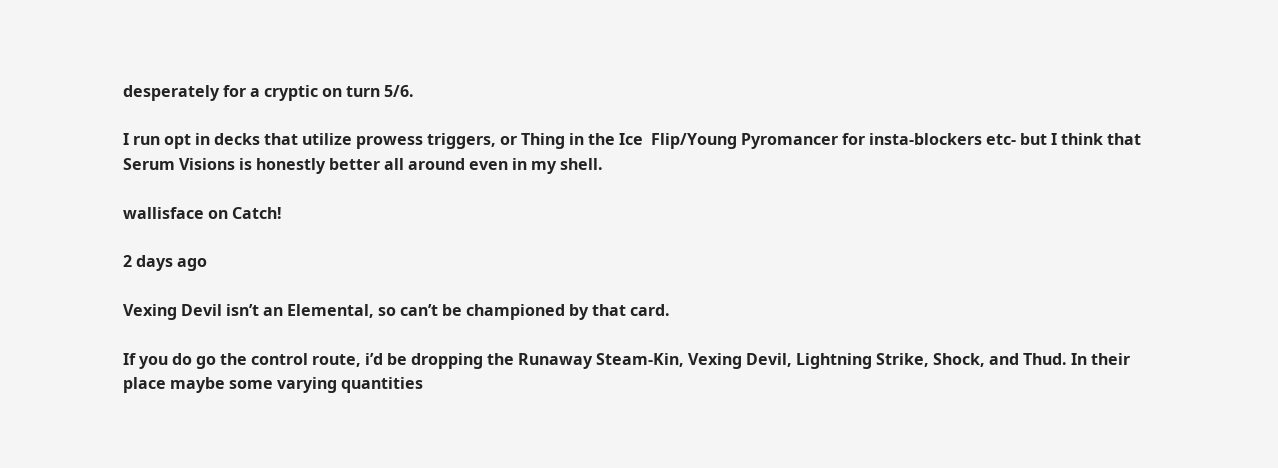desperately for a cryptic on turn 5/6.

I run opt in decks that utilize prowess triggers, or Thing in the Ice  Flip/Young Pyromancer for insta-blockers etc- but I think that Serum Visions is honestly better all around even in my shell.

wallisface on Catch!

2 days ago

Vexing Devil isn’t an Elemental, so can’t be championed by that card.

If you do go the control route, i’d be dropping the Runaway Steam-Kin, Vexing Devil, Lightning Strike, Shock, and Thud. In their place maybe some varying quantities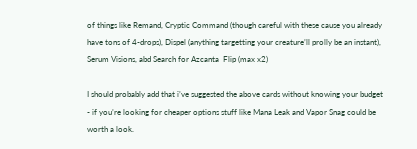of things like Remand, Cryptic Command (though careful with these cause you already have tons of 4-drops), Dispel (anything targetting your creature’ll prolly be an instant), Serum Visions, abd Search for Azcanta  Flip (max x2)

I should probably add that i’ve suggested the above cards without knowing your budget - if you’re looking for cheaper options stuff like Mana Leak and Vapor Snag could be worth a look.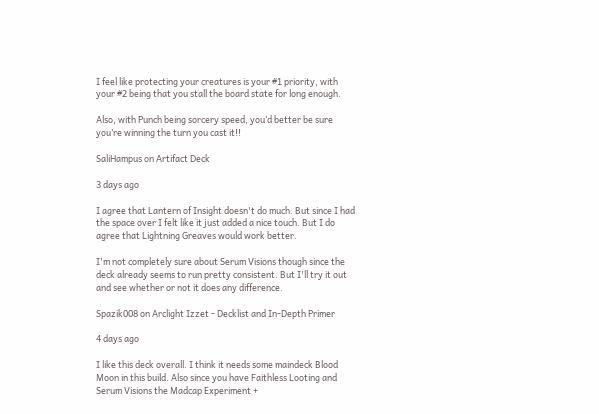I feel like protecting your creatures is your #1 priority, with your #2 being that you stall the board state for long enough.

Also, with Punch being sorcery speed, you’d better be sure you’re winning the turn you cast it!!

SaliHampus on Artifact Deck

3 days ago

I agree that Lantern of Insight doesn't do much. But since I had the space over I felt like it just added a nice touch. But I do agree that Lightning Greaves would work better.

I'm not completely sure about Serum Visions though since the deck already seems to run pretty consistent. But I'll try it out and see whether or not it does any difference.

Spazik008 on Arclight Izzet - Decklist and In-Depth Primer

4 days ago

I like this deck overall. I think it needs some maindeck Blood Moon in this build. Also since you have Faithless Looting and Serum Visions the Madcap Experiment +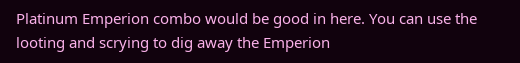Platinum Emperion combo would be good in here. You can use the looting and scrying to dig away the Emperion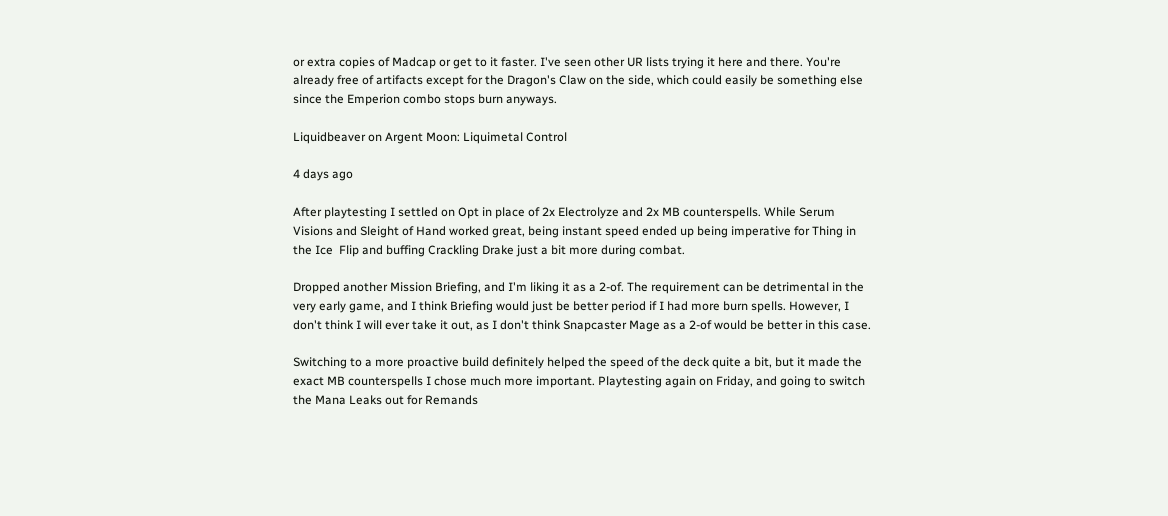or extra copies of Madcap or get to it faster. I've seen other UR lists trying it here and there. You're already free of artifacts except for the Dragon's Claw on the side, which could easily be something else since the Emperion combo stops burn anyways.

Liquidbeaver on Argent Moon: Liquimetal Control

4 days ago

After playtesting I settled on Opt in place of 2x Electrolyze and 2x MB counterspells. While Serum Visions and Sleight of Hand worked great, being instant speed ended up being imperative for Thing in the Ice  Flip and buffing Crackling Drake just a bit more during combat.

Dropped another Mission Briefing, and I'm liking it as a 2-of. The requirement can be detrimental in the very early game, and I think Briefing would just be better period if I had more burn spells. However, I don't think I will ever take it out, as I don't think Snapcaster Mage as a 2-of would be better in this case.

Switching to a more proactive build definitely helped the speed of the deck quite a bit, but it made the exact MB counterspells I chose much more important. Playtesting again on Friday, and going to switch the Mana Leaks out for Remands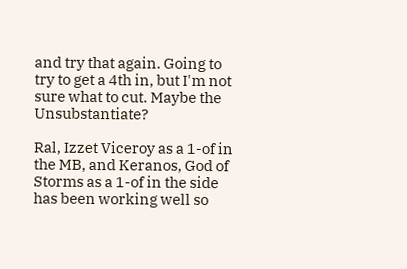and try that again. Going to try to get a 4th in, but I'm not sure what to cut. Maybe the Unsubstantiate?

Ral, Izzet Viceroy as a 1-of in the MB, and Keranos, God of Storms as a 1-of in the side has been working well so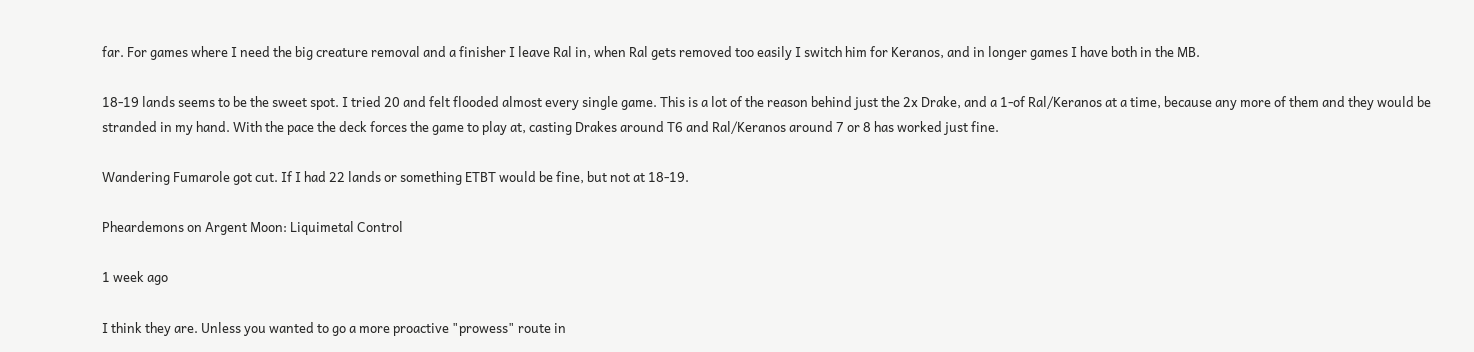far. For games where I need the big creature removal and a finisher I leave Ral in, when Ral gets removed too easily I switch him for Keranos, and in longer games I have both in the MB.

18-19 lands seems to be the sweet spot. I tried 20 and felt flooded almost every single game. This is a lot of the reason behind just the 2x Drake, and a 1-of Ral/Keranos at a time, because any more of them and they would be stranded in my hand. With the pace the deck forces the game to play at, casting Drakes around T6 and Ral/Keranos around 7 or 8 has worked just fine.

Wandering Fumarole got cut. If I had 22 lands or something ETBT would be fine, but not at 18-19.

Pheardemons on Argent Moon: Liquimetal Control

1 week ago

I think they are. Unless you wanted to go a more proactive "prowess" route in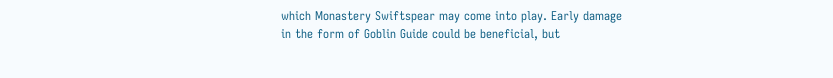which Monastery Swiftspear may come into play. Early damage in the form of Goblin Guide could be beneficial, but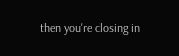then you're closing in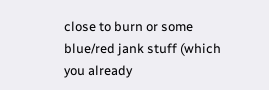close to burn or some blue/red jank stuff (which you already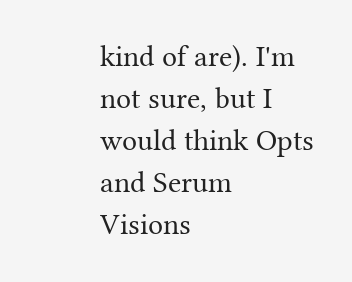kind of are). I'm not sure, but I would think Opts and Serum Visions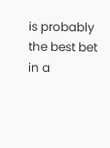is probably the best bet in a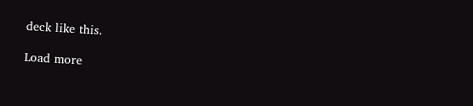deck like this.

Load more